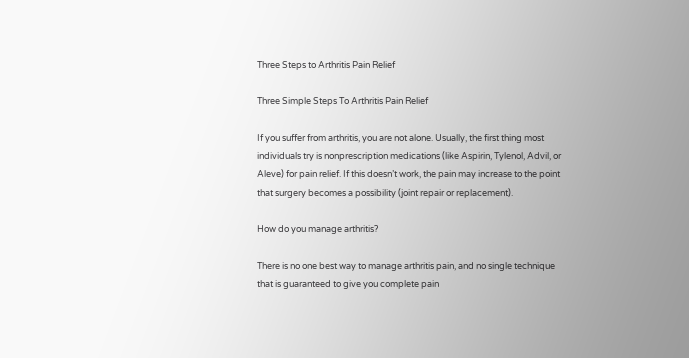Three Steps to Arthritis Pain Relief

Three Simple Steps To Arthritis Pain Relief

If you suffer from arthritis, you are not alone. Usually, the first thing most individuals try is nonprescription medications (like Aspirin, Tylenol, Advil, or Aleve) for pain relief. If this doesn’t work, the pain may increase to the point that surgery becomes a possibility (joint repair or replacement).

How do you manage arthritis?

There is no one best way to manage arthritis pain, and no single technique that is guaranteed to give you complete pain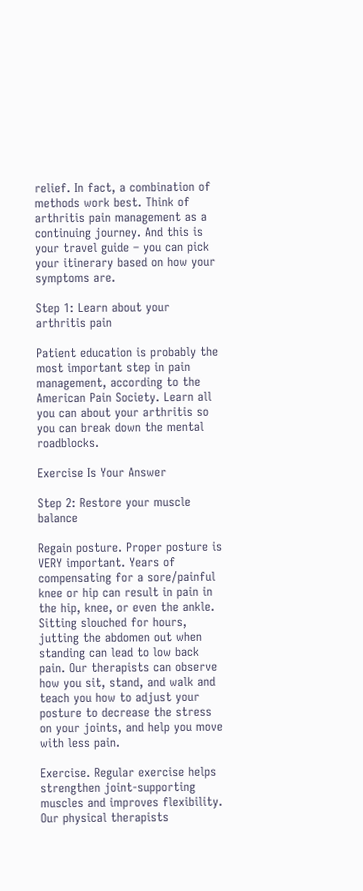relief. In fact, a combination of methods work best. Think of arthritis pain management as a continuing journey. And this is your travel guide – you can pick your itinerary based on how your symptoms are.

Step 1: Learn about your arthritis pain

Patient education is probably the most important step in pain management, according to the American Pain Society. Learn all you can about your arthritis so you can break down the mental roadblocks.

Exercise Is Your Answer

Step 2: Restore your muscle balance

Regain posture. Proper posture is VERY important. Years of compensating for a sore/painful knee or hip can result in pain in the hip, knee, or even the ankle. Sitting slouched for hours, jutting the abdomen out when standing can lead to low back pain. Our therapists can observe how you sit, stand, and walk and teach you how to adjust your posture to decrease the stress on your joints, and help you move with less pain.

Exercise. Regular exercise helps strengthen joint-supporting muscles and improves flexibility. Our physical therapists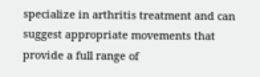specialize in arthritis treatment and can suggest appropriate movements that provide a full range of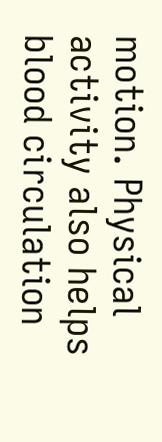motion. Physical activity also helps blood circulation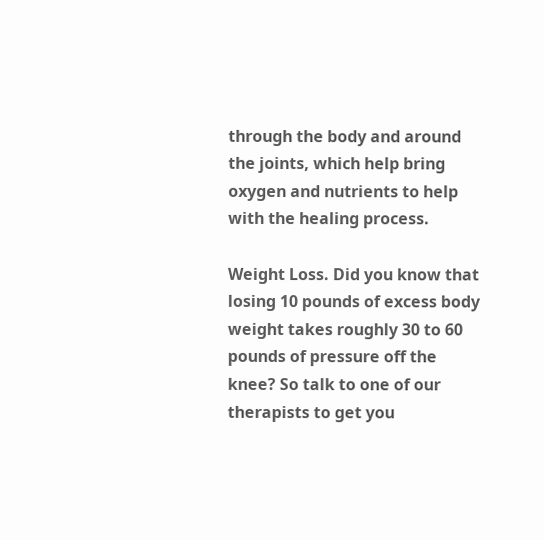through the body and around the joints, which help bring oxygen and nutrients to help with the healing process.

Weight Loss. Did you know that losing 10 pounds of excess body weight takes roughly 30 to 60 pounds of pressure off the knee? So talk to one of our therapists to get you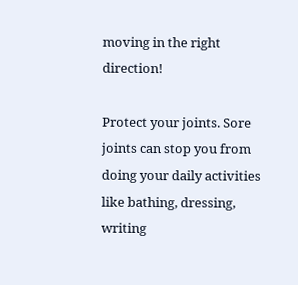moving in the right direction!

Protect your joints. Sore joints can stop you from doing your daily activities like bathing, dressing, writing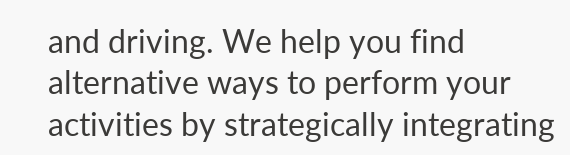and driving. We help you find alternative ways to perform your activities by strategically integrating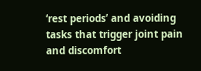‘rest periods’ and avoiding tasks that trigger joint pain and discomfort